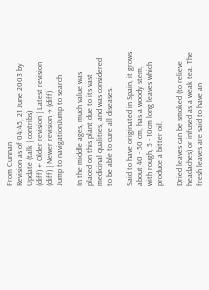From Cunnan
Revision as of 04:45, 21 June 2003 by Update (talk | contribs)
(diff) ← Older revision | Latest revision (diff) | Newer revision → (diff)
Jump to navigationJump to search

In the middle ages, much value was placed on this plant due to its vast medicinal qualities, and was considered to be able to cure all diseases.

Said to have originated in Spain, it grows about 40 - 50 cm, has a woody stem, with rough, 5 - 10cm long leaves which produce a bitter oil.

Dried leaves can be smoked (to relieve headaches) or infused as a weak tea. The fresh leaves are said to have an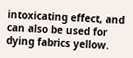intoxicating effect, and can also be used for dying fabrics yellow.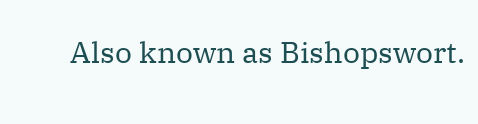Also known as Bishopswort.